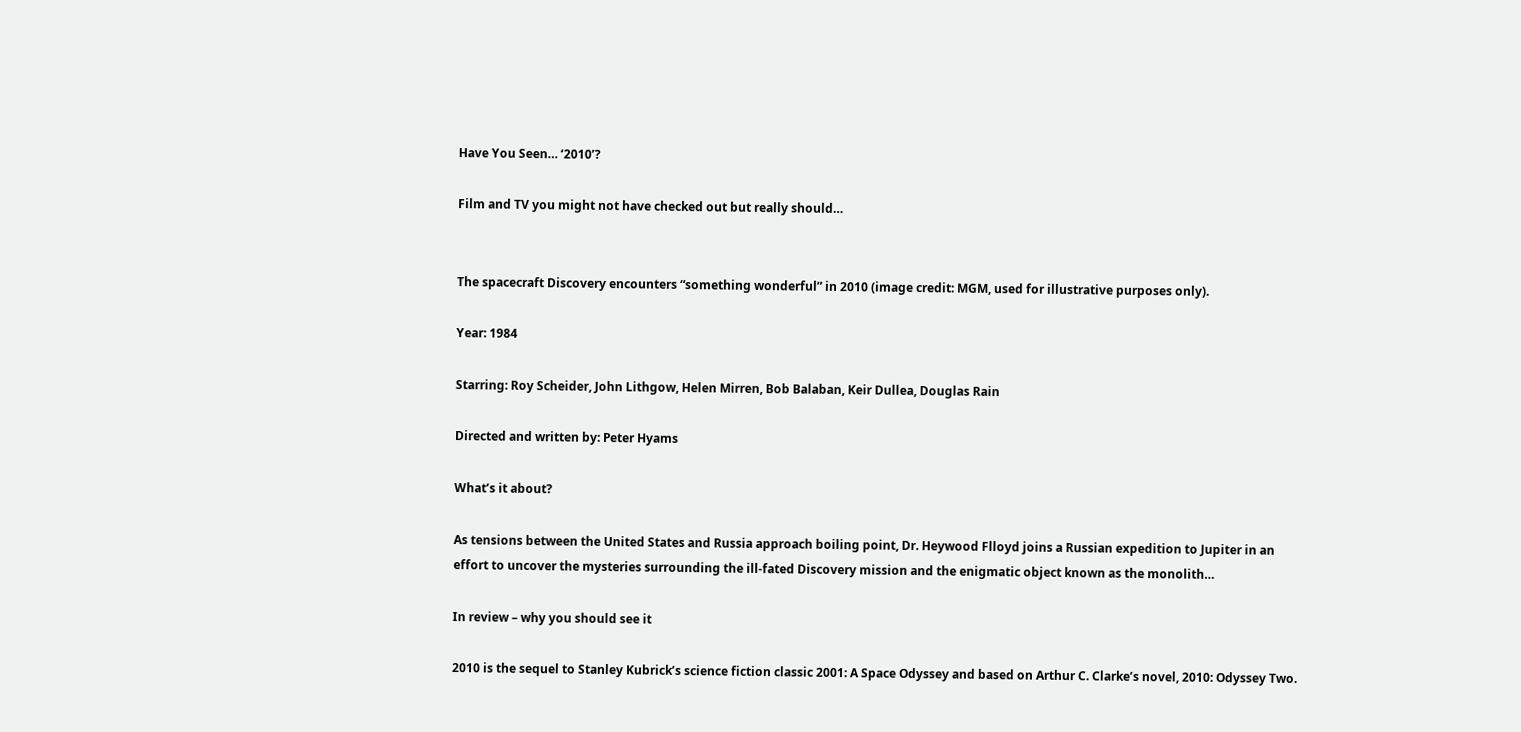Have You Seen… ‘2010’?

Film and TV you might not have checked out but really should…


The spacecraft Discovery encounters “something wonderful” in 2010 (image credit: MGM, used for illustrative purposes only).

Year: 1984

Starring: Roy Scheider, John Lithgow, Helen Mirren, Bob Balaban, Keir Dullea, Douglas Rain

Directed and written by: Peter Hyams

What’s it about?

As tensions between the United States and Russia approach boiling point, Dr. Heywood Flloyd joins a Russian expedition to Jupiter in an effort to uncover the mysteries surrounding the ill-fated Discovery mission and the enigmatic object known as the monolith…

In review – why you should see it

2010 is the sequel to Stanley Kubrick’s science fiction classic 2001: A Space Odyssey and based on Arthur C. Clarke’s novel, 2010: Odyssey Two.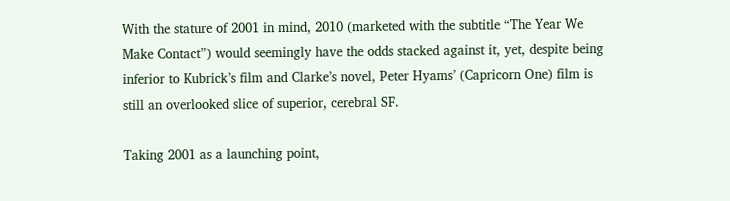With the stature of 2001 in mind, 2010 (marketed with the subtitle “The Year We Make Contact”) would seemingly have the odds stacked against it, yet, despite being inferior to Kubrick’s film and Clarke’s novel, Peter Hyams’ (Capricorn One) film is still an overlooked slice of superior, cerebral SF.

Taking 2001 as a launching point,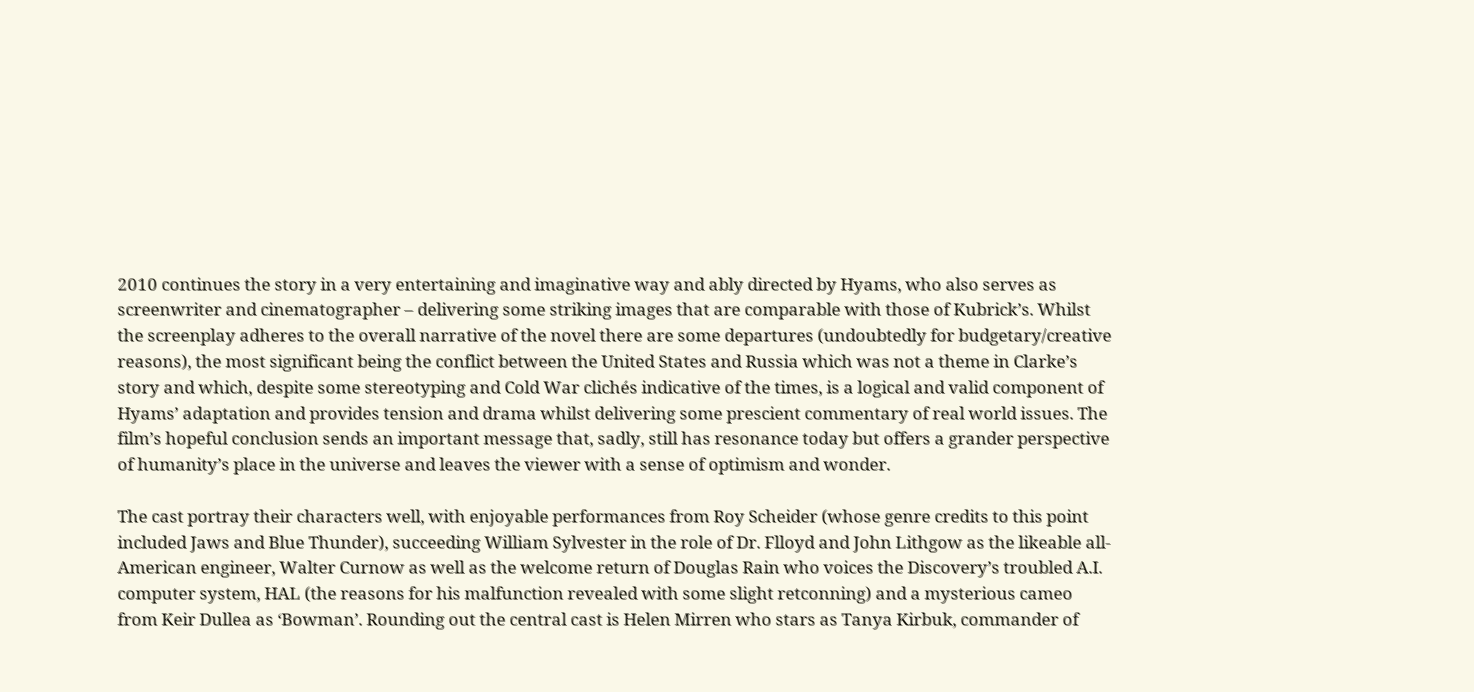2010 continues the story in a very entertaining and imaginative way and ably directed by Hyams, who also serves as screenwriter and cinematographer – delivering some striking images that are comparable with those of Kubrick’s. Whilst the screenplay adheres to the overall narrative of the novel there are some departures (undoubtedly for budgetary/creative reasons), the most significant being the conflict between the United States and Russia which was not a theme in Clarke’s story and which, despite some stereotyping and Cold War clichés indicative of the times, is a logical and valid component of Hyams’ adaptation and provides tension and drama whilst delivering some prescient commentary of real world issues. The film’s hopeful conclusion sends an important message that, sadly, still has resonance today but offers a grander perspective of humanity’s place in the universe and leaves the viewer with a sense of optimism and wonder.

The cast portray their characters well, with enjoyable performances from Roy Scheider (whose genre credits to this point included Jaws and Blue Thunder), succeeding William Sylvester in the role of Dr. Flloyd and John Lithgow as the likeable all-American engineer, Walter Curnow as well as the welcome return of Douglas Rain who voices the Discovery’s troubled A.I. computer system, HAL (the reasons for his malfunction revealed with some slight retconning) and a mysterious cameo from Keir Dullea as ‘Bowman’. Rounding out the central cast is Helen Mirren who stars as Tanya Kirbuk, commander of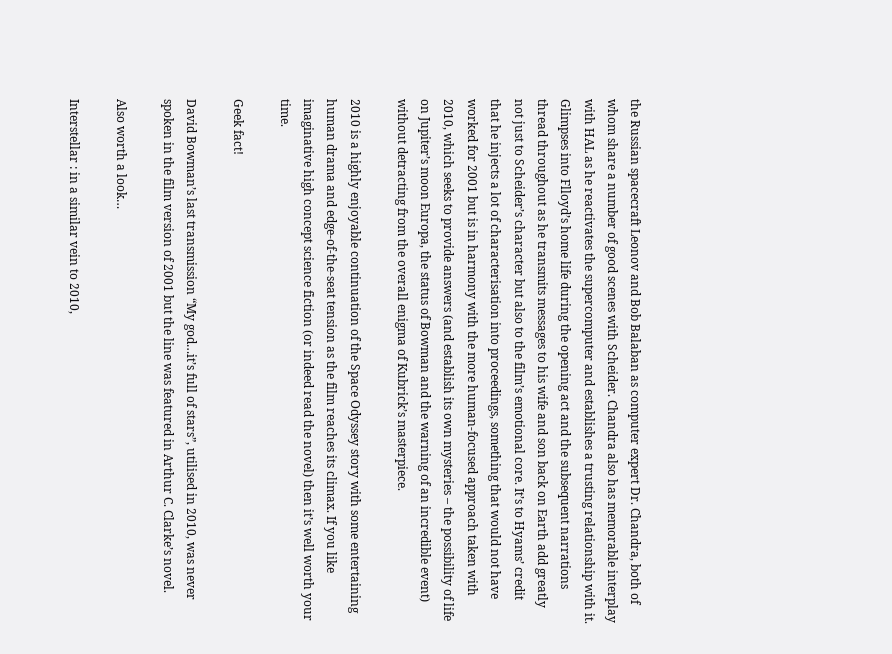the Russian spacecraft Leonov and Bob Balaban as computer expert Dr. Chandra, both of whom share a number of good scenes with Scheider. Chandra also has memorable interplay with HAL as he reactivates the supercomputer and establishes a trusting relationship with it. Glimpses into Flloyd’s home life during the opening act and the subsequent narrations thread throughout as he transmits messages to his wife and son back on Earth add greatly not just to Scheider’s character but also to the film’s emotional core. It’s to Hyams’ credit that he injects a lot of characterisation into proceedings, something that would not have worked for 2001 but is in harmony with the more human-focused approach taken with 2010, which seeks to provide answers (and establish its own mysteries – the possibility of life on Jupiter’s moon Europa, the status of Bowman and the warning of an incredible event) without detracting from the overall enigma of Kubrick’s masterpiece.

2010 is a highly enjoyable continuation of the Space Odyssey story with some entertaining human drama and edge-of-the-seat tension as the film reaches its climax. If you like imaginative high concept science fiction (or indeed read the novel) then it’s well worth your time.

Geek fact!

David Bowman’s last transmission “My god…it’s full of stars”, utilised in 2010, was never spoken in the film version of 2001 but the line was featured in Arthur C. Clarke’s novel.

Also worth a look…

Interstellar : in a similar vein to 2010,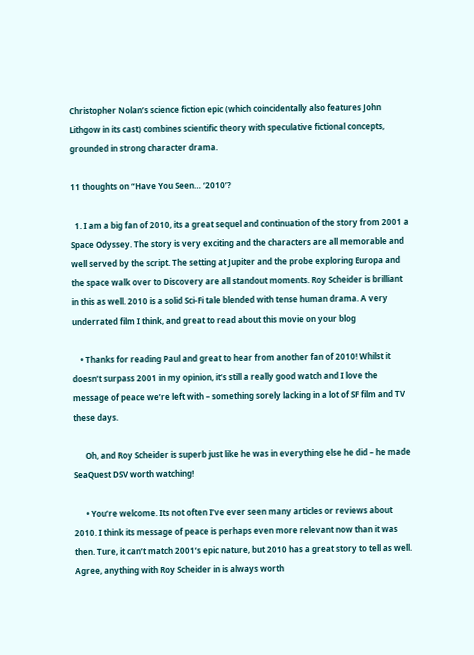Christopher Nolan’s science fiction epic (which coincidentally also features John Lithgow in its cast) combines scientific theory with speculative fictional concepts, grounded in strong character drama.

11 thoughts on “Have You Seen… ‘2010’?

  1. I am a big fan of 2010, its a great sequel and continuation of the story from 2001 a Space Odyssey. The story is very exciting and the characters are all memorable and well served by the script. The setting at Jupiter and the probe exploring Europa and the space walk over to Discovery are all standout moments. Roy Scheider is brilliant in this as well. 2010 is a solid Sci-Fi tale blended with tense human drama. A very underrated film I think, and great to read about this movie on your blog

    • Thanks for reading Paul and great to hear from another fan of 2010! Whilst it doesn’t surpass 2001 in my opinion, it’s still a really good watch and I love the message of peace we’re left with – something sorely lacking in a lot of SF film and TV these days.

      Oh, and Roy Scheider is superb just like he was in everything else he did – he made SeaQuest DSV worth watching!

      • You’re welcome. Its not often I’ve ever seen many articles or reviews about 2010. I think its message of peace is perhaps even more relevant now than it was then. Ture, it can’t match 2001’s epic nature, but 2010 has a great story to tell as well. Agree, anything with Roy Scheider in is always worth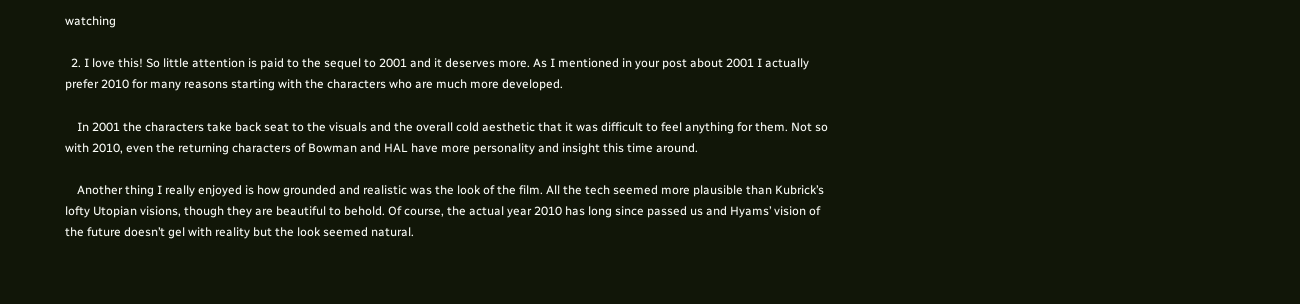watching

  2. I love this! So little attention is paid to the sequel to 2001 and it deserves more. As I mentioned in your post about 2001 I actually prefer 2010 for many reasons starting with the characters who are much more developed.

    In 2001 the characters take back seat to the visuals and the overall cold aesthetic that it was difficult to feel anything for them. Not so with 2010, even the returning characters of Bowman and HAL have more personality and insight this time around.

    Another thing I really enjoyed is how grounded and realistic was the look of the film. All the tech seemed more plausible than Kubrick’s lofty Utopian visions, though they are beautiful to behold. Of course, the actual year 2010 has long since passed us and Hyams’ vision of the future doesn’t gel with reality but the look seemed natural.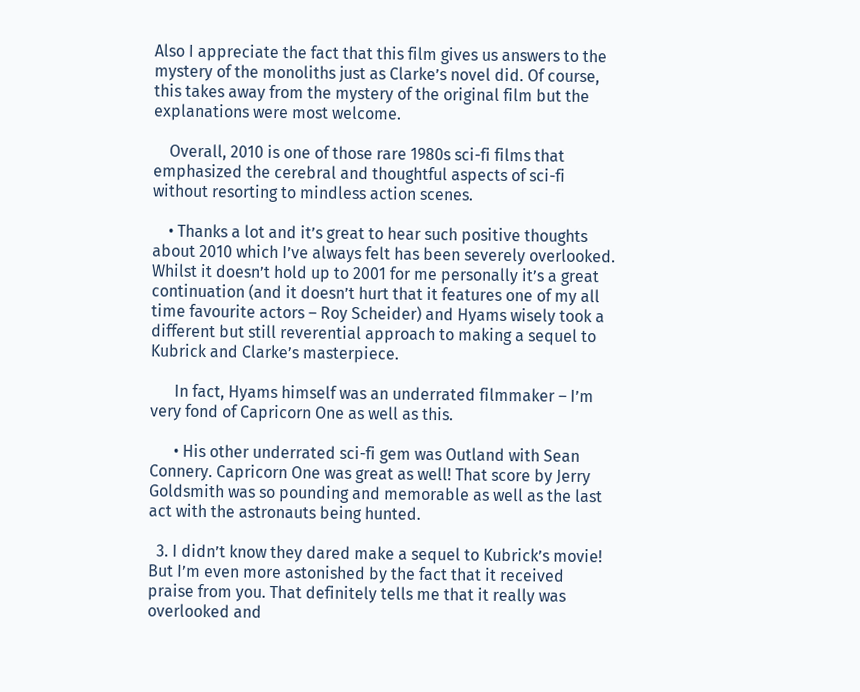Also I appreciate the fact that this film gives us answers to the mystery of the monoliths just as Clarke’s novel did. Of course, this takes away from the mystery of the original film but the explanations were most welcome.

    Overall, 2010 is one of those rare 1980s sci-fi films that emphasized the cerebral and thoughtful aspects of sci-fi without resorting to mindless action scenes.

    • Thanks a lot and it’s great to hear such positive thoughts about 2010 which I’ve always felt has been severely overlooked. Whilst it doesn’t hold up to 2001 for me personally it’s a great continuation (and it doesn’t hurt that it features one of my all time favourite actors – Roy Scheider) and Hyams wisely took a different but still reverential approach to making a sequel to Kubrick and Clarke’s masterpiece.

      In fact, Hyams himself was an underrated filmmaker – I’m very fond of Capricorn One as well as this.

      • His other underrated sci-fi gem was Outland with Sean Connery. Capricorn One was great as well! That score by Jerry Goldsmith was so pounding and memorable as well as the last act with the astronauts being hunted.

  3. I didn’t know they dared make a sequel to Kubrick’s movie! But I’m even more astonished by the fact that it received praise from you. That definitely tells me that it really was overlooked and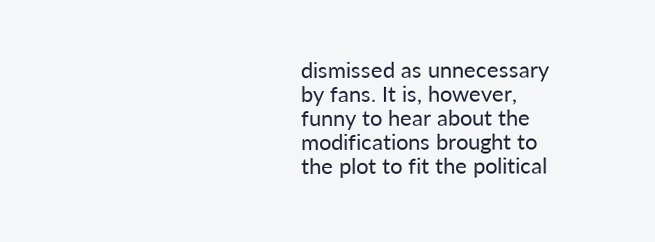dismissed as unnecessary by fans. It is, however, funny to hear about the modifications brought to the plot to fit the political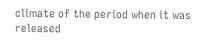climate of the period when it was released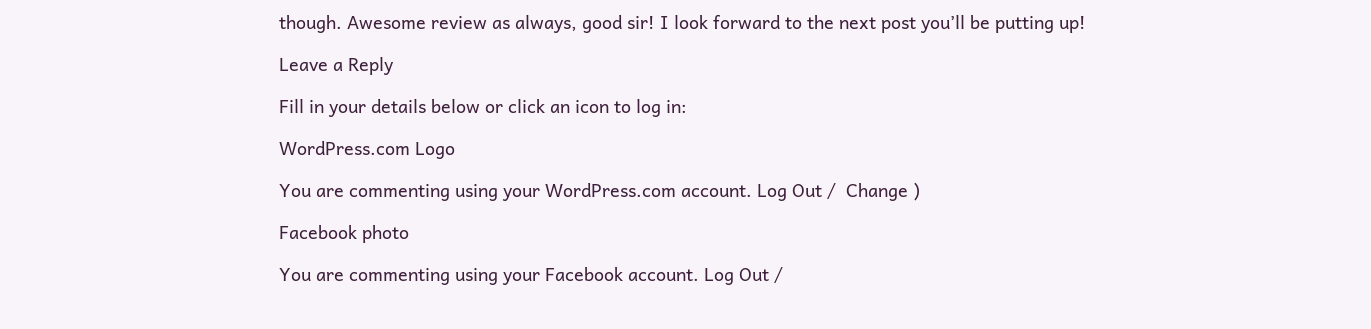though. Awesome review as always, good sir! I look forward to the next post you’ll be putting up!

Leave a Reply

Fill in your details below or click an icon to log in:

WordPress.com Logo

You are commenting using your WordPress.com account. Log Out /  Change )

Facebook photo

You are commenting using your Facebook account. Log Out /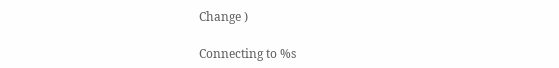Change )

Connecting to %s